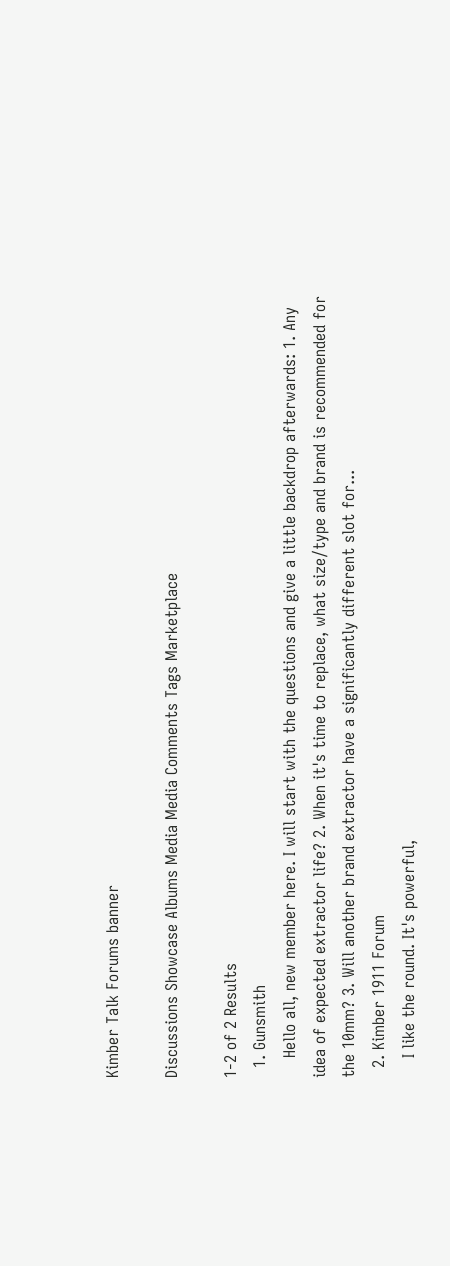Kimber Talk Forums banner

Discussions Showcase Albums Media Media Comments Tags Marketplace

1-2 of 2 Results
  1. Gunsmith
    Hello all, new member here. I will start with the questions and give a little backdrop afterwards: 1. Any idea of expected extractor life? 2. When it's time to replace, what size/type and brand is recommended for the 10mm? 3. Will another brand extractor have a significantly different slot for...
  2. Kimber 1911 Forum
    I like the round. It's powerful,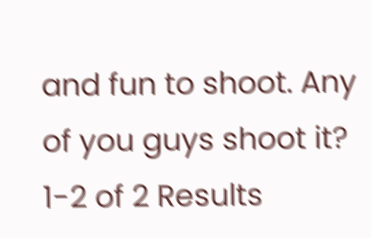and fun to shoot. Any of you guys shoot it?
1-2 of 2 Results